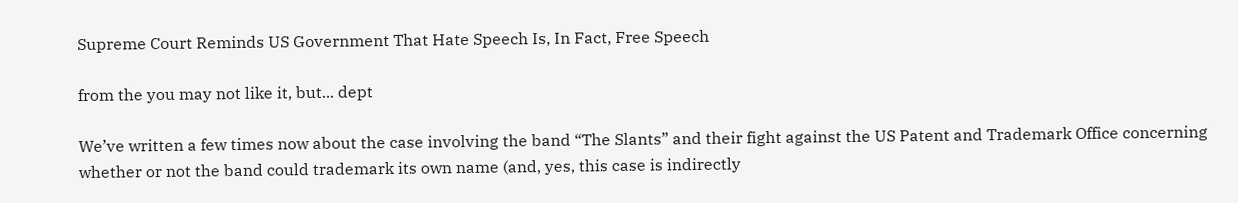Supreme Court Reminds US Government That Hate Speech Is, In Fact, Free Speech

from the you may not like it, but... dept

We’ve written a few times now about the case involving the band “The Slants” and their fight against the US Patent and Trademark Office concerning whether or not the band could trademark its own name (and, yes, this case is indirectly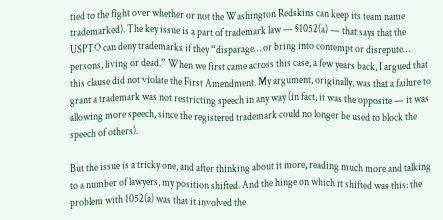tied to the fight over whether or not the Washington Redskins can keep its team name trademarked). The key issue is a part of trademark law — §1052(a) — that says that the USPTO can deny trademarks if they “disparage… or bring into contempt or disrepute… persons, living or dead.” When we first came across this case, a few years back, I argued that this clause did not violate the First Amendment. My argument, originally, was that a failure to grant a trademark was not restricting speech in any way (in fact, it was the opposite — it was allowing more speech, since the registered trademark could no longer be used to block the speech of others).

But the issue is a tricky one, and after thinking about it more, reading much more and talking to a number of lawyers, my position shifted. And the hinge on which it shifted was this: the problem with 1052(a) was that it involved the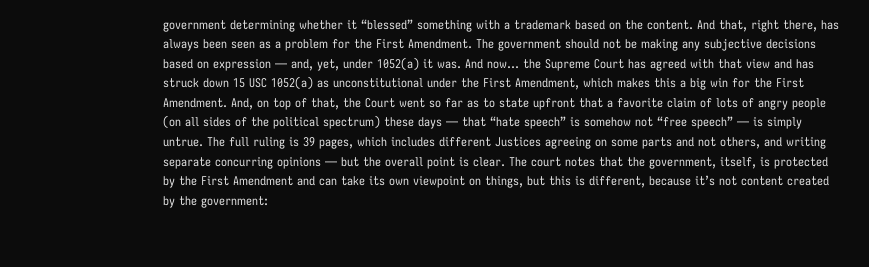government determining whether it “blessed” something with a trademark based on the content. And that, right there, has always been seen as a problem for the First Amendment. The government should not be making any subjective decisions based on expression — and, yet, under 1052(a) it was. And now… the Supreme Court has agreed with that view and has struck down 15 USC 1052(a) as unconstitutional under the First Amendment, which makes this a big win for the First Amendment. And, on top of that, the Court went so far as to state upfront that a favorite claim of lots of angry people (on all sides of the political spectrum) these days — that “hate speech” is somehow not “free speech” — is simply untrue. The full ruling is 39 pages, which includes different Justices agreeing on some parts and not others, and writing separate concurring opinions — but the overall point is clear. The court notes that the government, itself, is protected by the First Amendment and can take its own viewpoint on things, but this is different, because it’s not content created by the government: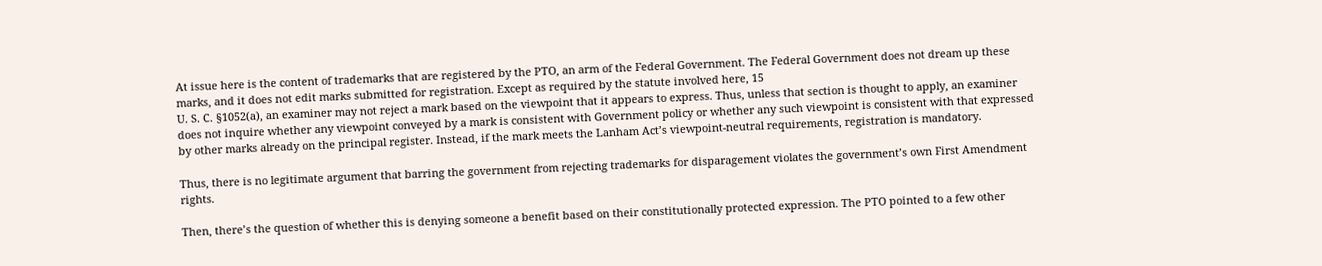At issue here is the content of trademarks that are registered by the PTO, an arm of the Federal Government. The Federal Government does not dream up these marks, and it does not edit marks submitted for registration. Except as required by the statute involved here, 15
U. S. C. §1052(a), an examiner may not reject a mark based on the viewpoint that it appears to express. Thus, unless that section is thought to apply, an examiner does not inquire whether any viewpoint conveyed by a mark is consistent with Government policy or whether any such viewpoint is consistent with that expressed by other marks already on the principal register. Instead, if the mark meets the Lanham Act’s viewpoint-neutral requirements, registration is mandatory.

Thus, there is no legitimate argument that barring the government from rejecting trademarks for disparagement violates the government’s own First Amendment rights.

Then, there’s the question of whether this is denying someone a benefit based on their constitutionally protected expression. The PTO pointed to a few other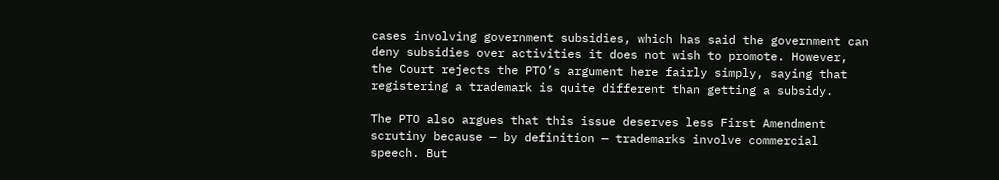cases involving government subsidies, which has said the government can deny subsidies over activities it does not wish to promote. However, the Court rejects the PTO’s argument here fairly simply, saying that registering a trademark is quite different than getting a subsidy.

The PTO also argues that this issue deserves less First Amendment scrutiny because — by definition — trademarks involve commercial speech. But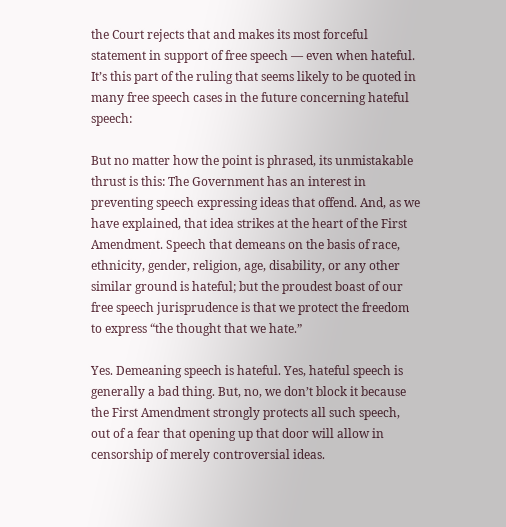the Court rejects that and makes its most forceful statement in support of free speech — even when hateful. It’s this part of the ruling that seems likely to be quoted in many free speech cases in the future concerning hateful speech:

But no matter how the point is phrased, its unmistakable thrust is this: The Government has an interest in preventing speech expressing ideas that offend. And, as we have explained, that idea strikes at the heart of the First Amendment. Speech that demeans on the basis of race, ethnicity, gender, religion, age, disability, or any other similar ground is hateful; but the proudest boast of our free speech jurisprudence is that we protect the freedom to express “the thought that we hate.”

Yes. Demeaning speech is hateful. Yes, hateful speech is generally a bad thing. But, no, we don’t block it because the First Amendment strongly protects all such speech, out of a fear that opening up that door will allow in censorship of merely controversial ideas.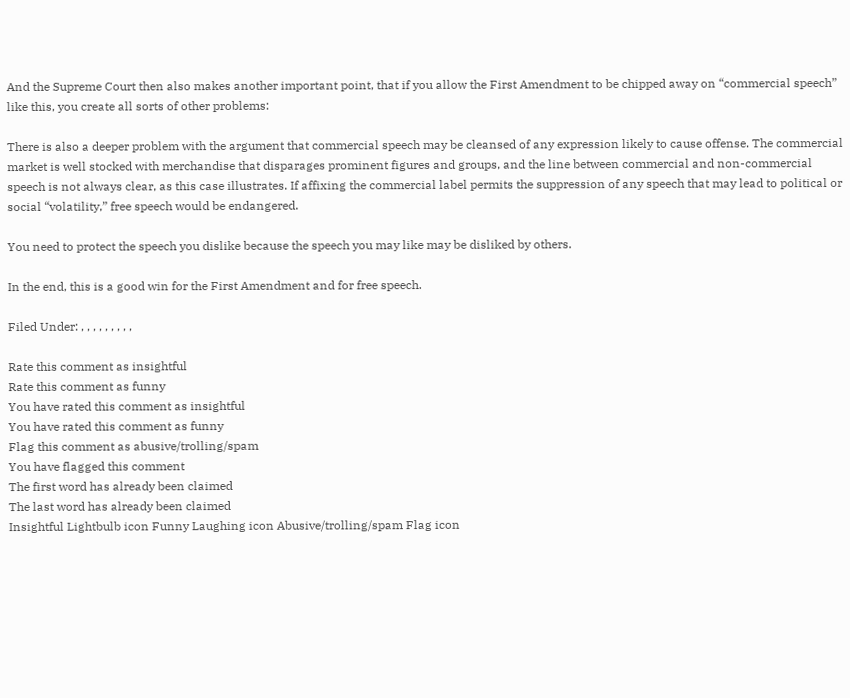And the Supreme Court then also makes another important point, that if you allow the First Amendment to be chipped away on “commercial speech” like this, you create all sorts of other problems:

There is also a deeper problem with the argument that commercial speech may be cleansed of any expression likely to cause offense. The commercial market is well stocked with merchandise that disparages prominent figures and groups, and the line between commercial and non-commercial speech is not always clear, as this case illustrates. If affixing the commercial label permits the suppression of any speech that may lead to political or social “volatility,” free speech would be endangered.

You need to protect the speech you dislike because the speech you may like may be disliked by others.

In the end, this is a good win for the First Amendment and for free speech.

Filed Under: , , , , , , , , ,

Rate this comment as insightful
Rate this comment as funny
You have rated this comment as insightful
You have rated this comment as funny
Flag this comment as abusive/trolling/spam
You have flagged this comment
The first word has already been claimed
The last word has already been claimed
Insightful Lightbulb icon Funny Laughing icon Abusive/trolling/spam Flag icon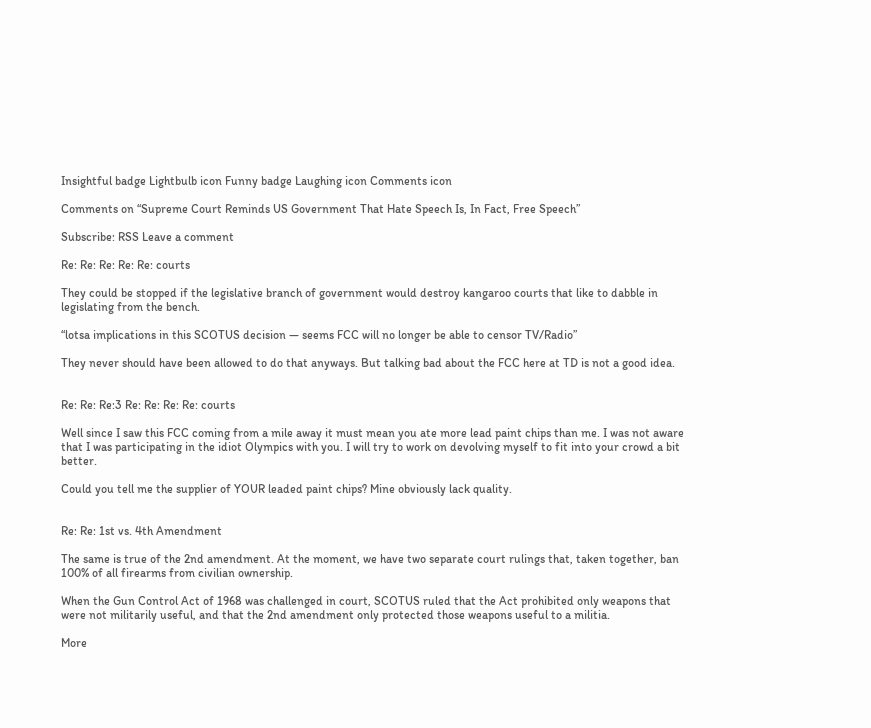Insightful badge Lightbulb icon Funny badge Laughing icon Comments icon

Comments on “Supreme Court Reminds US Government That Hate Speech Is, In Fact, Free Speech”

Subscribe: RSS Leave a comment

Re: Re: Re: Re: Re: courts

They could be stopped if the legislative branch of government would destroy kangaroo courts that like to dabble in legislating from the bench.

“lotsa implications in this SCOTUS decision — seems FCC will no longer be able to censor TV/Radio”

They never should have been allowed to do that anyways. But talking bad about the FCC here at TD is not a good idea.


Re: Re: Re:3 Re: Re: Re: Re: courts

Well since I saw this FCC coming from a mile away it must mean you ate more lead paint chips than me. I was not aware that I was participating in the idiot Olympics with you. I will try to work on devolving myself to fit into your crowd a bit better.

Could you tell me the supplier of YOUR leaded paint chips? Mine obviously lack quality.


Re: Re: 1st vs. 4th Amendment

The same is true of the 2nd amendment. At the moment, we have two separate court rulings that, taken together, ban 100% of all firearms from civilian ownership.

When the Gun Control Act of 1968 was challenged in court, SCOTUS ruled that the Act prohibited only weapons that were not militarily useful, and that the 2nd amendment only protected those weapons useful to a militia.

More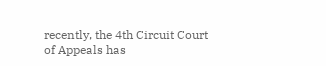recently, the 4th Circuit Court of Appeals has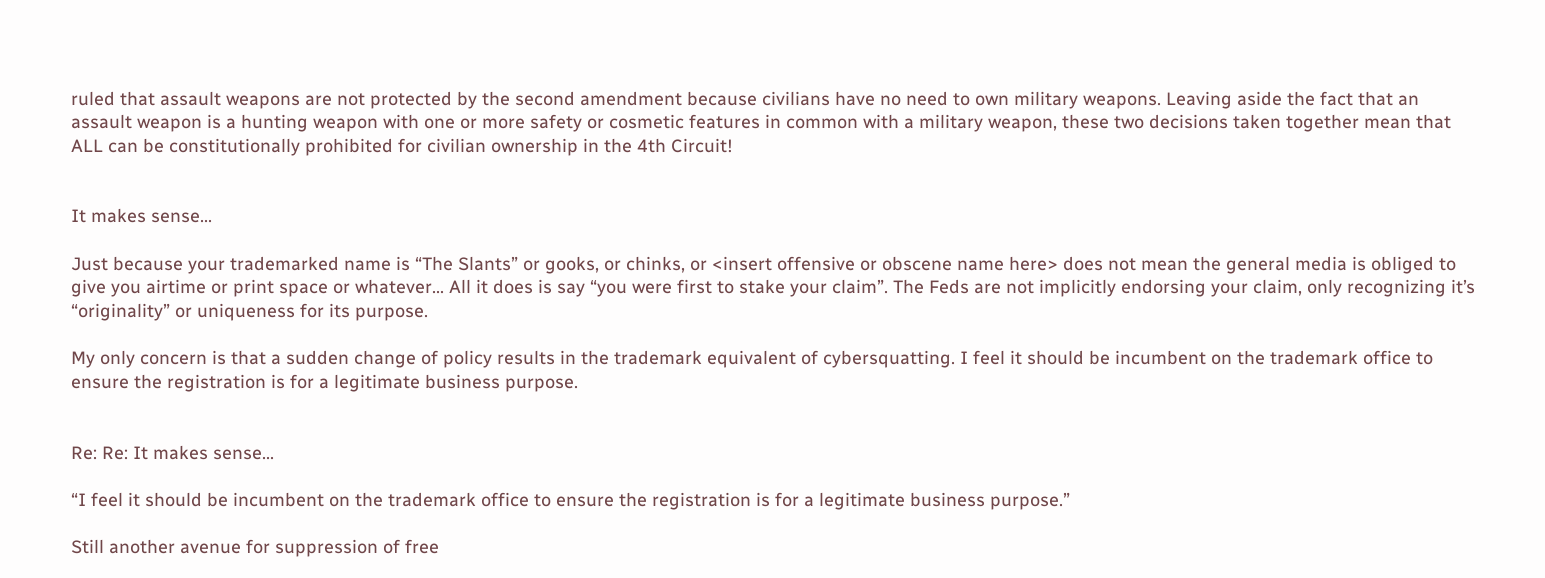ruled that assault weapons are not protected by the second amendment because civilians have no need to own military weapons. Leaving aside the fact that an assault weapon is a hunting weapon with one or more safety or cosmetic features in common with a military weapon, these two decisions taken together mean that ALL can be constitutionally prohibited for civilian ownership in the 4th Circuit!


It makes sense...

Just because your trademarked name is “The Slants” or gooks, or chinks, or <insert offensive or obscene name here> does not mean the general media is obliged to give you airtime or print space or whatever… All it does is say “you were first to stake your claim”. The Feds are not implicitly endorsing your claim, only recognizing it’s “originality” or uniqueness for its purpose.

My only concern is that a sudden change of policy results in the trademark equivalent of cybersquatting. I feel it should be incumbent on the trademark office to ensure the registration is for a legitimate business purpose.


Re: Re: It makes sense...

“I feel it should be incumbent on the trademark office to ensure the registration is for a legitimate business purpose.”

Still another avenue for suppression of free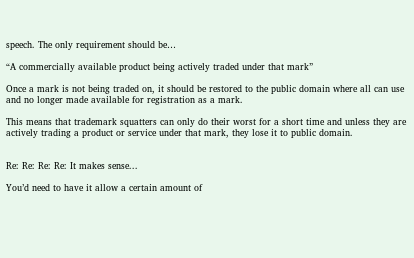speech. The only requirement should be…

“A commercially available product being actively traded under that mark”

Once a mark is not being traded on, it should be restored to the public domain where all can use and no longer made available for registration as a mark.

This means that trademark squatters can only do their worst for a short time and unless they are actively trading a product or service under that mark, they lose it to public domain.


Re: Re: Re: Re: It makes sense...

You’d need to have it allow a certain amount of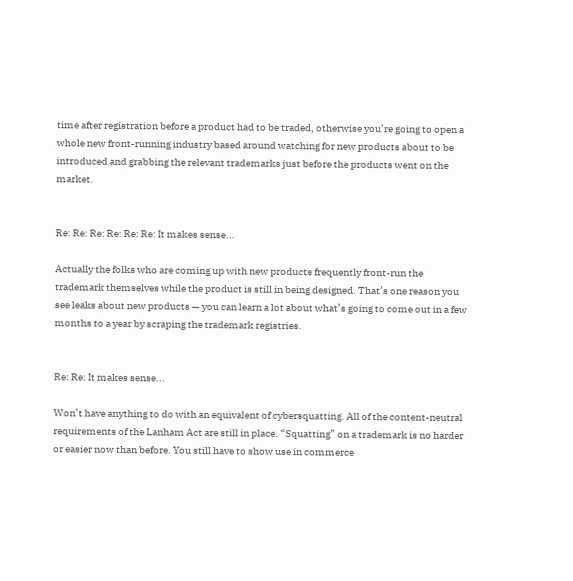time after registration before a product had to be traded, otherwise you’re going to open a whole new front-running industry based around watching for new products about to be introduced and grabbing the relevant trademarks just before the products went on the market.


Re: Re: Re: Re: Re: Re: It makes sense...

Actually the folks who are coming up with new products frequently front-run the trademark themselves while the product is still in being designed. That’s one reason you see leaks about new products — you can learn a lot about what’s going to come out in a few months to a year by scraping the trademark registries.


Re: Re: It makes sense...

Won’t have anything to do with an equivalent of cybersquatting. All of the content-neutral requirements of the Lanham Act are still in place. “Squatting” on a trademark is no harder or easier now than before. You still have to show use in commerce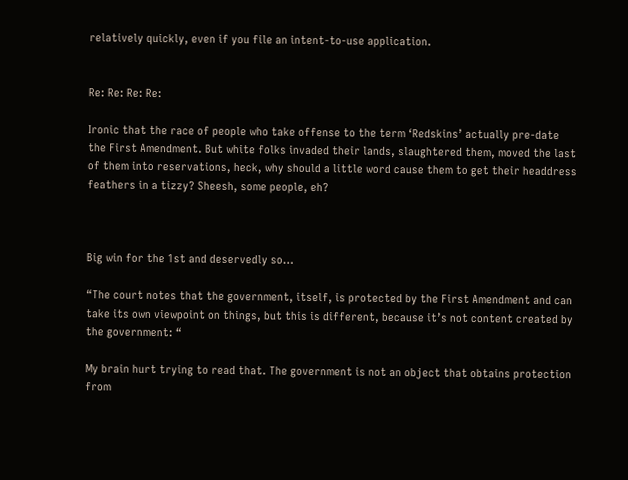relatively quickly, even if you file an intent-to-use application.


Re: Re: Re: Re:

Ironic that the race of people who take offense to the term ‘Redskins’ actually pre-date the First Amendment. But white folks invaded their lands, slaughtered them, moved the last of them into reservations, heck, why should a little word cause them to get their headdress feathers in a tizzy? Sheesh, some people, eh?



Big win for the 1st and deservedly so…

“The court notes that the government, itself, is protected by the First Amendment and can take its own viewpoint on things, but this is different, because it’s not content created by the government: “

My brain hurt trying to read that. The government is not an object that obtains protection from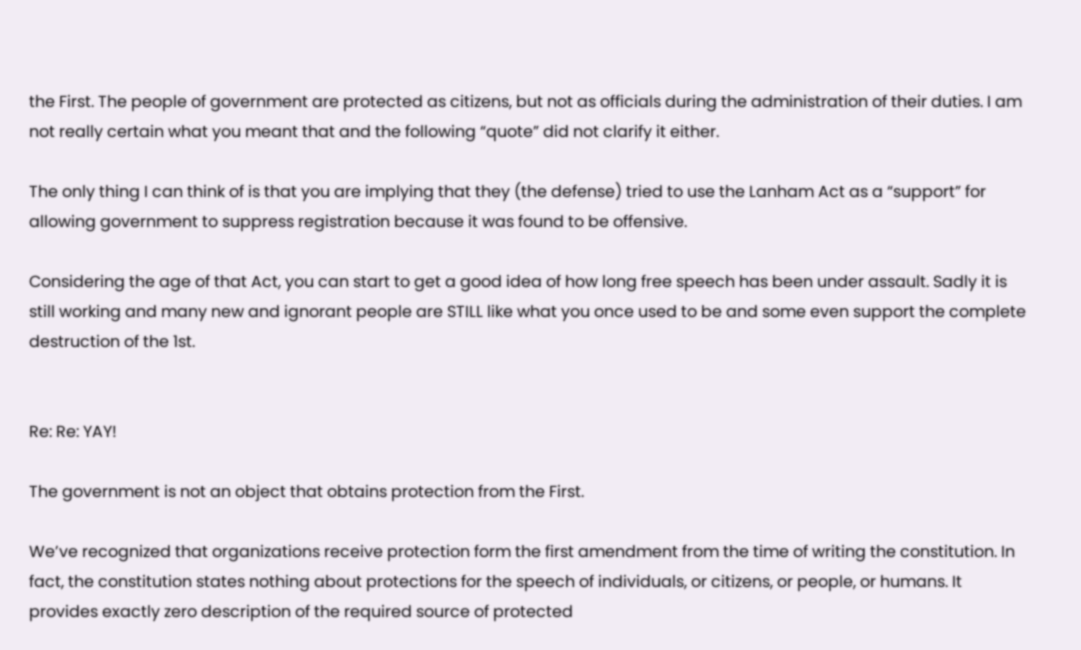the First. The people of government are protected as citizens, but not as officials during the administration of their duties. I am not really certain what you meant that and the following “quote” did not clarify it either.

The only thing I can think of is that you are implying that they (the defense) tried to use the Lanham Act as a “support” for allowing government to suppress registration because it was found to be offensive.

Considering the age of that Act, you can start to get a good idea of how long free speech has been under assault. Sadly it is still working and many new and ignorant people are STILL like what you once used to be and some even support the complete destruction of the 1st.


Re: Re: YAY!

The government is not an object that obtains protection from the First.

We’ve recognized that organizations receive protection form the first amendment from the time of writing the constitution. In fact, the constitution states nothing about protections for the speech of individuals, or citizens, or people, or humans. It provides exactly zero description of the required source of protected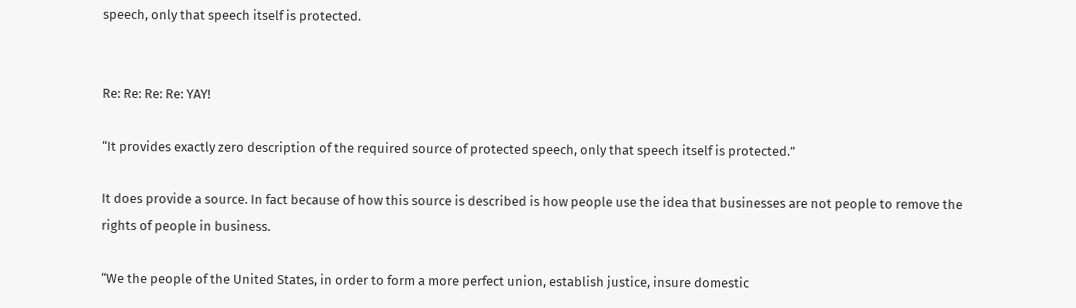speech, only that speech itself is protected.


Re: Re: Re: Re: YAY!

“It provides exactly zero description of the required source of protected speech, only that speech itself is protected.”

It does provide a source. In fact because of how this source is described is how people use the idea that businesses are not people to remove the rights of people in business.

“We the people of the United States, in order to form a more perfect union, establish justice, insure domestic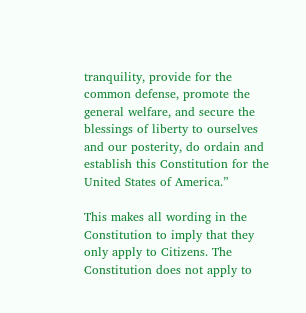tranquility, provide for the common defense, promote the general welfare, and secure the blessings of liberty to ourselves and our posterity, do ordain and establish this Constitution for the United States of America.”

This makes all wording in the Constitution to imply that they only apply to Citizens. The Constitution does not apply to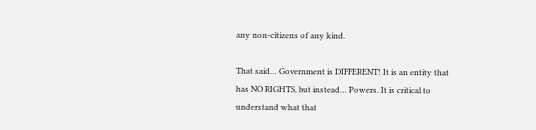any non-citizens of any kind.

That said… Government is DIFFERENT! It is an entity that has NO RIGHTS, but instead… Powers. It is critical to understand what that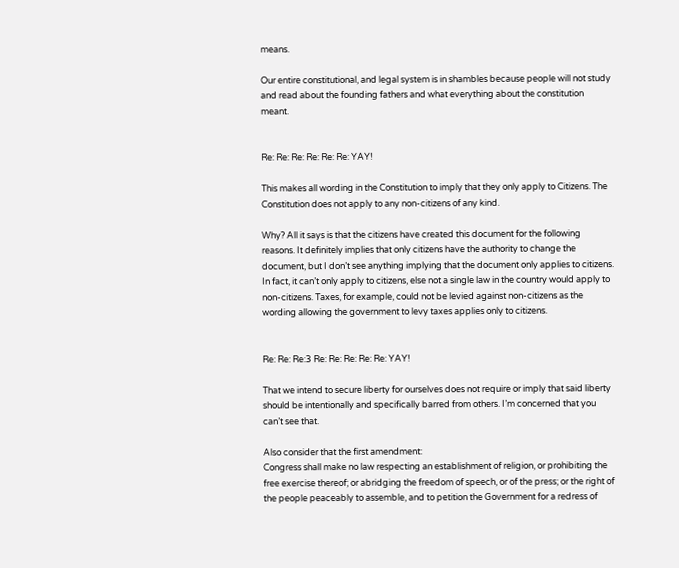means.

Our entire constitutional, and legal system is in shambles because people will not study and read about the founding fathers and what everything about the constitution meant.


Re: Re: Re: Re: Re: Re: YAY!

This makes all wording in the Constitution to imply that they only apply to Citizens. The Constitution does not apply to any non-citizens of any kind.

Why? All it says is that the citizens have created this document for the following reasons. It definitely implies that only citizens have the authority to change the document, but I don’t see anything implying that the document only applies to citizens. In fact, it can’t only apply to citizens, else not a single law in the country would apply to non-citizens. Taxes, for example, could not be levied against non-citizens as the wording allowing the government to levy taxes applies only to citizens.


Re: Re: Re:3 Re: Re: Re: Re: Re: YAY!

That we intend to secure liberty for ourselves does not require or imply that said liberty should be intentionally and specifically barred from others. I’m concerned that you can’t see that.

Also consider that the first amendment:
Congress shall make no law respecting an establishment of religion, or prohibiting the free exercise thereof; or abridging the freedom of speech, or of the press; or the right of the people peaceably to assemble, and to petition the Government for a redress of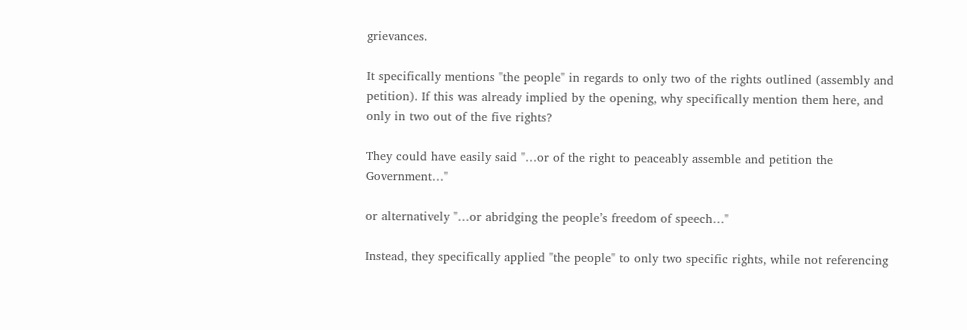grievances.

It specifically mentions "the people" in regards to only two of the rights outlined (assembly and petition). If this was already implied by the opening, why specifically mention them here, and only in two out of the five rights?

They could have easily said "…or of the right to peaceably assemble and petition the Government…"

or alternatively "…or abridging the people’s freedom of speech…"

Instead, they specifically applied "the people" to only two specific rights, while not referencing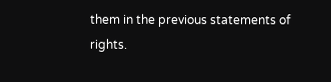them in the previous statements of rights.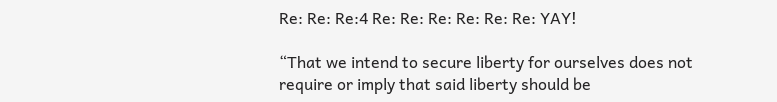Re: Re: Re:4 Re: Re: Re: Re: Re: Re: YAY!

“That we intend to secure liberty for ourselves does not require or imply that said liberty should be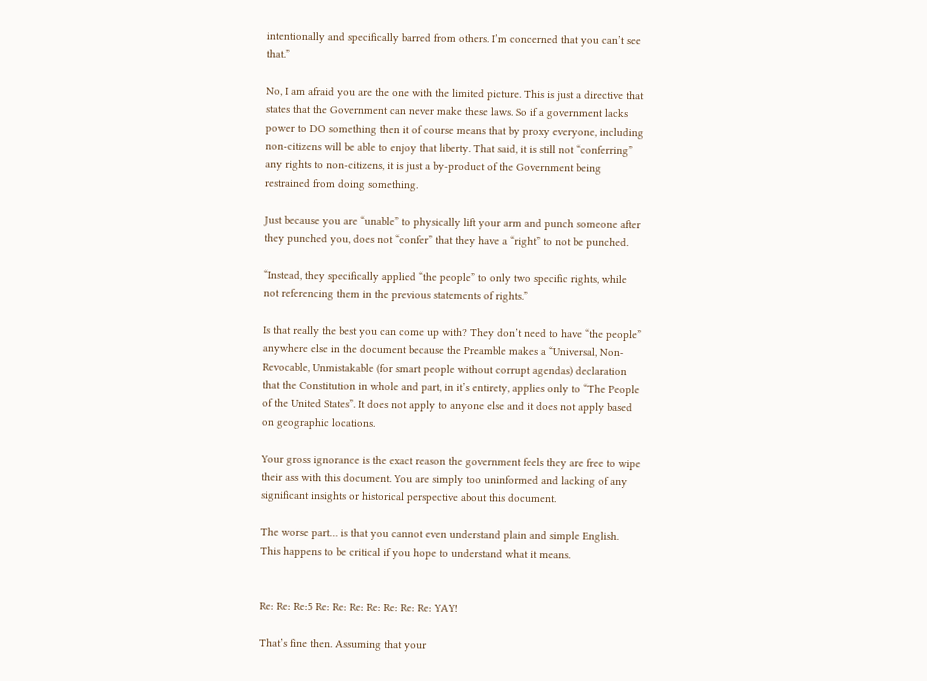intentionally and specifically barred from others. I’m concerned that you can’t see that.”

No, I am afraid you are the one with the limited picture. This is just a directive that states that the Government can never make these laws. So if a government lacks power to DO something then it of course means that by proxy everyone, including non-citizens will be able to enjoy that liberty. That said, it is still not “conferring” any rights to non-citizens, it is just a by-product of the Government being restrained from doing something.

Just because you are “unable” to physically lift your arm and punch someone after they punched you, does not “confer” that they have a “right” to not be punched.

“Instead, they specifically applied “the people” to only two specific rights, while not referencing them in the previous statements of rights.”

Is that really the best you can come up with? They don’t need to have “the people” anywhere else in the document because the Preamble makes a “Universal, Non-Revocable, Unmistakable (for smart people without corrupt agendas) declaration that the Constitution in whole and part, in it’s entirety, applies only to “The People of the United States”. It does not apply to anyone else and it does not apply based on geographic locations.

Your gross ignorance is the exact reason the government feels they are free to wipe their ass with this document. You are simply too uninformed and lacking of any significant insights or historical perspective about this document.

The worse part… is that you cannot even understand plain and simple English. This happens to be critical if you hope to understand what it means.


Re: Re: Re:5 Re: Re: Re: Re: Re: Re: Re: YAY!

That’s fine then. Assuming that your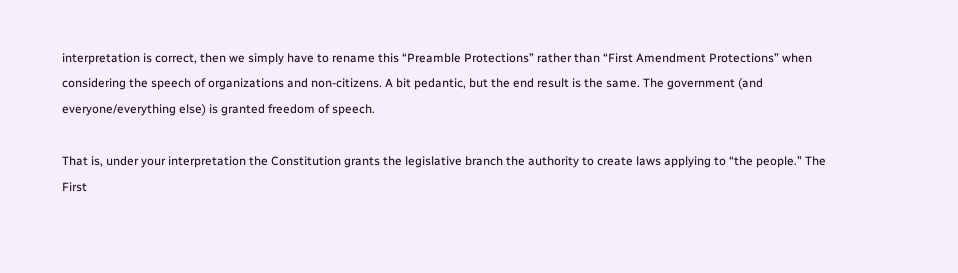interpretation is correct, then we simply have to rename this “Preamble Protections” rather than “First Amendment Protections” when considering the speech of organizations and non-citizens. A bit pedantic, but the end result is the same. The government (and everyone/everything else) is granted freedom of speech.

That is, under your interpretation the Constitution grants the legislative branch the authority to create laws applying to “the people.” The First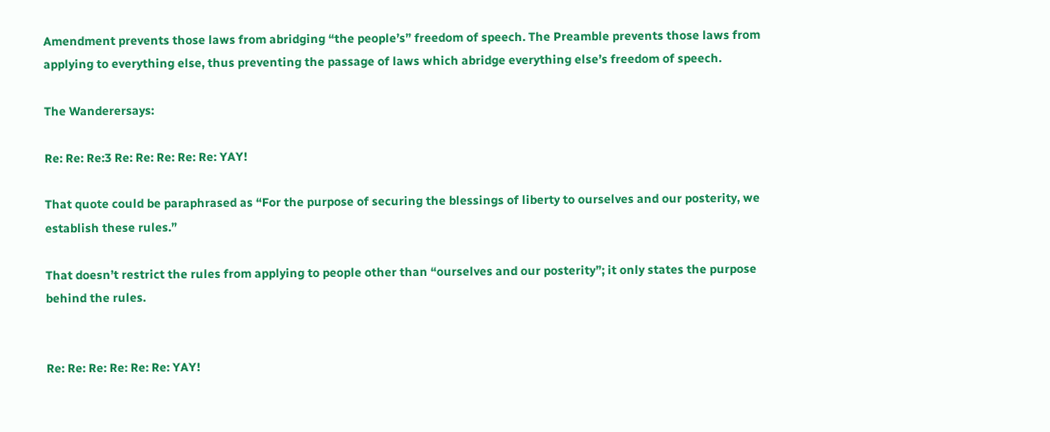Amendment prevents those laws from abridging “the people’s” freedom of speech. The Preamble prevents those laws from applying to everything else, thus preventing the passage of laws which abridge everything else’s freedom of speech.

The Wanderersays:

Re: Re: Re:3 Re: Re: Re: Re: Re: YAY!

That quote could be paraphrased as “For the purpose of securing the blessings of liberty to ourselves and our posterity, we establish these rules.”

That doesn’t restrict the rules from applying to people other than “ourselves and our posterity”; it only states the purpose behind the rules.


Re: Re: Re: Re: Re: Re: YAY!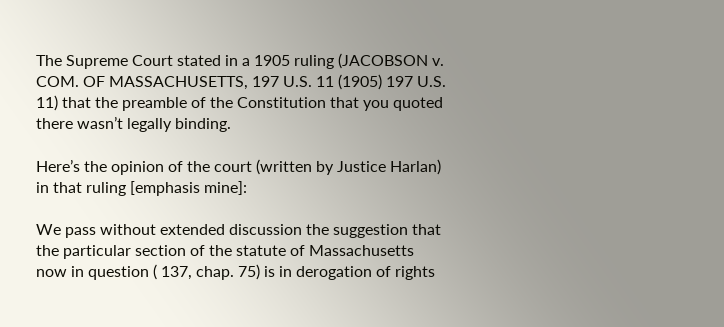The Supreme Court stated in a 1905 ruling (JACOBSON v. COM. OF MASSACHUSETTS, 197 U.S. 11 (1905) 197 U.S. 11) that the preamble of the Constitution that you quoted there wasn’t legally binding.

Here’s the opinion of the court (written by Justice Harlan) in that ruling [emphasis mine]:

We pass without extended discussion the suggestion that the particular section of the statute of Massachusetts now in question ( 137, chap. 75) is in derogation of rights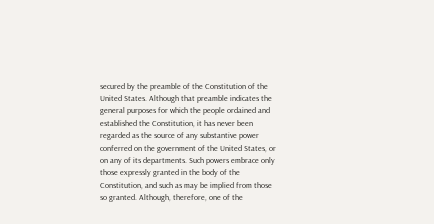secured by the preamble of the Constitution of the United States. Although that preamble indicates the general purposes for which the people ordained and established the Constitution, it has never been regarded as the source of any substantive power conferred on the government of the United States, or on any of its departments. Such powers embrace only those expressly granted in the body of the Constitution, and such as may be implied from those so granted. Although, therefore, one of the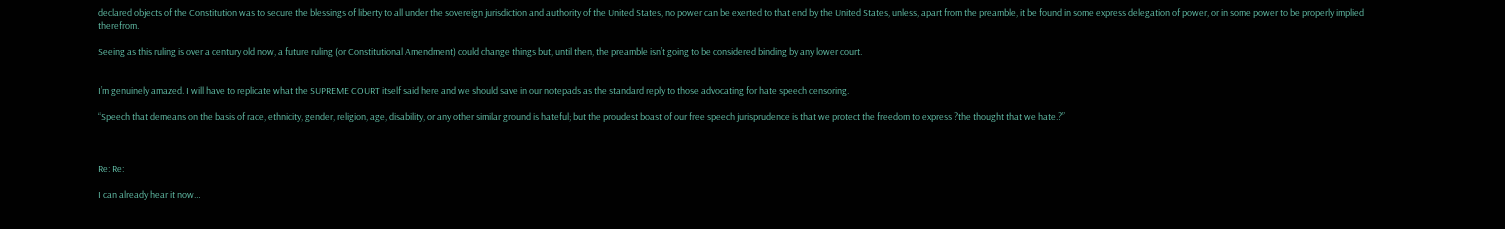declared objects of the Constitution was to secure the blessings of liberty to all under the sovereign jurisdiction and authority of the United States, no power can be exerted to that end by the United States, unless, apart from the preamble, it be found in some express delegation of power, or in some power to be properly implied therefrom.

Seeing as this ruling is over a century old now, a future ruling (or Constitutional Amendment) could change things but, until then, the preamble isn’t going to be considered binding by any lower court.


I’m genuinely amazed. I will have to replicate what the SUPREME COURT itself said here and we should save in our notepads as the standard reply to those advocating for hate speech censoring.

“Speech that demeans on the basis of race, ethnicity, gender, religion, age, disability, or any other similar ground is hateful; but the proudest boast of our free speech jurisprudence is that we protect the freedom to express ?the thought that we hate.?”



Re: Re:

I can already hear it now…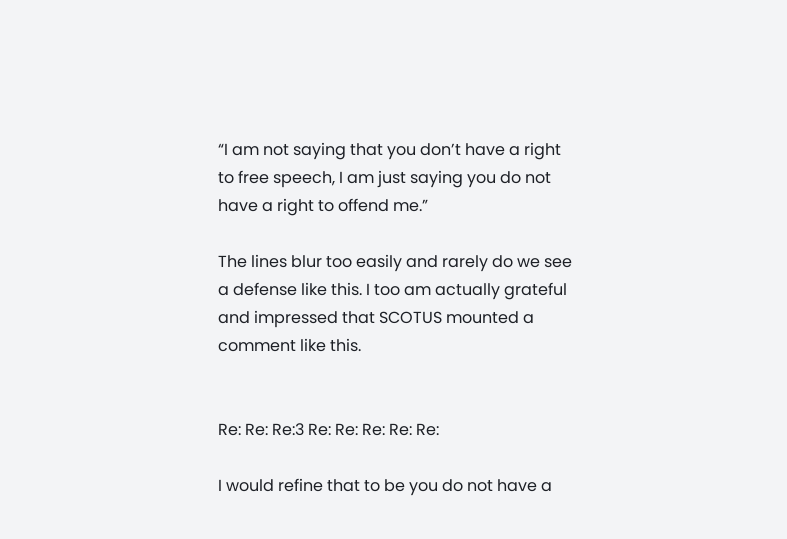“I am not saying that you don’t have a right to free speech, I am just saying you do not have a right to offend me.”

The lines blur too easily and rarely do we see a defense like this. I too am actually grateful and impressed that SCOTUS mounted a comment like this.


Re: Re: Re:3 Re: Re: Re: Re: Re:

I would refine that to be you do not have a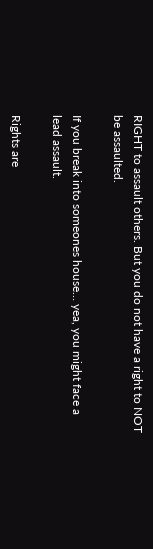RIGHT to assault others. But you do not have a right to NOT be assaulted.

If you break into someones house… yea, you might face a lead assault.

Rights are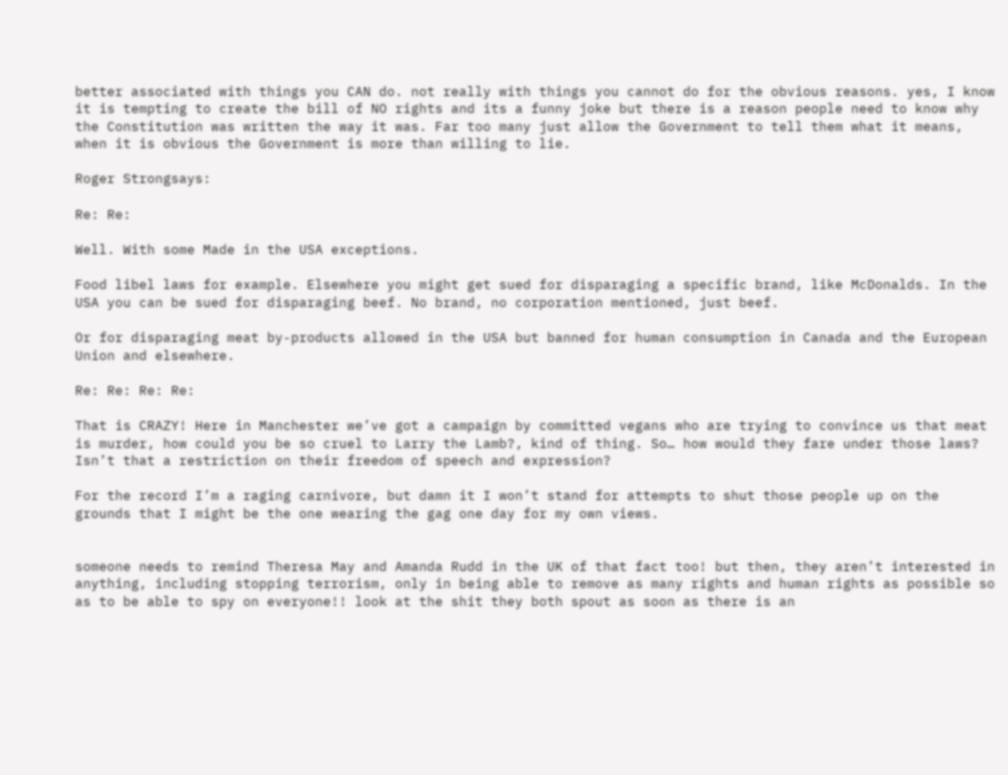better associated with things you CAN do. not really with things you cannot do for the obvious reasons. yes, I know it is tempting to create the bill of NO rights and its a funny joke but there is a reason people need to know why the Constitution was written the way it was. Far too many just allow the Government to tell them what it means, when it is obvious the Government is more than willing to lie.

Roger Strongsays:

Re: Re:

Well. With some Made in the USA exceptions.

Food libel laws for example. Elsewhere you might get sued for disparaging a specific brand, like McDonalds. In the USA you can be sued for disparaging beef. No brand, no corporation mentioned, just beef.

Or for disparaging meat by-products allowed in the USA but banned for human consumption in Canada and the European Union and elsewhere.

Re: Re: Re: Re:

That is CRAZY! Here in Manchester we’ve got a campaign by committed vegans who are trying to convince us that meat is murder, how could you be so cruel to Larry the Lamb?, kind of thing. So… how would they fare under those laws? Isn’t that a restriction on their freedom of speech and expression?

For the record I’m a raging carnivore, but damn it I won’t stand for attempts to shut those people up on the grounds that I might be the one wearing the gag one day for my own views.


someone needs to remind Theresa May and Amanda Rudd in the UK of that fact too! but then, they aren’t interested in anything, including stopping terrorism, only in being able to remove as many rights and human rights as possible so as to be able to spy on everyone!! look at the shit they both spout as soon as there is an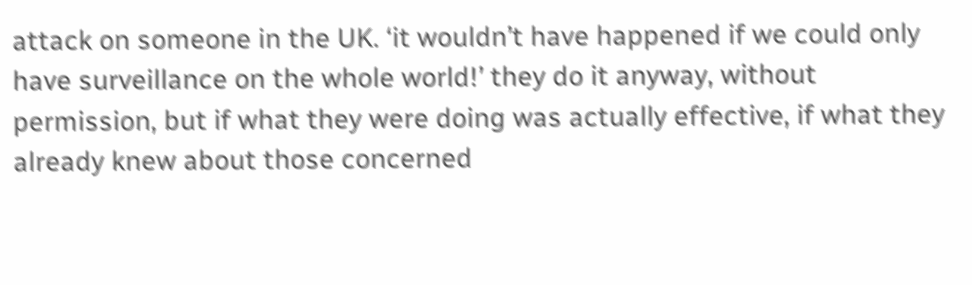attack on someone in the UK. ‘it wouldn’t have happened if we could only have surveillance on the whole world!’ they do it anyway, without permission, but if what they were doing was actually effective, if what they already knew about those concerned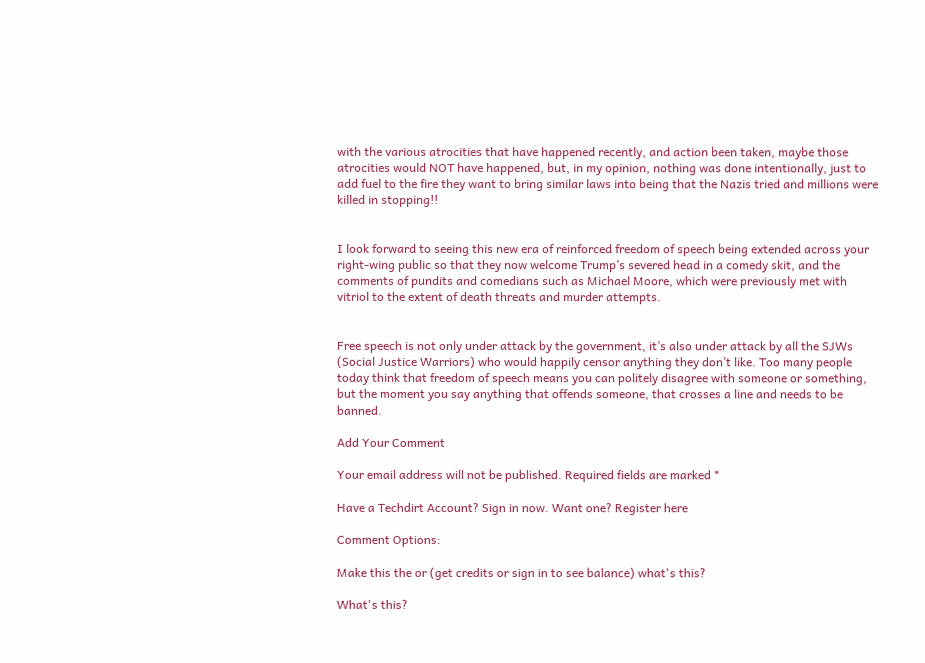with the various atrocities that have happened recently, and action been taken, maybe those atrocities would NOT have happened, but, in my opinion, nothing was done intentionally, just to add fuel to the fire they want to bring similar laws into being that the Nazis tried and millions were killed in stopping!!


I look forward to seeing this new era of reinforced freedom of speech being extended across your right-wing public so that they now welcome Trump’s severed head in a comedy skit, and the comments of pundits and comedians such as Michael Moore, which were previously met with vitriol to the extent of death threats and murder attempts.


Free speech is not only under attack by the government, it’s also under attack by all the SJWs (Social Justice Warriors) who would happily censor anything they don’t like. Too many people today think that freedom of speech means you can politely disagree with someone or something, but the moment you say anything that offends someone, that crosses a line and needs to be banned.

Add Your Comment

Your email address will not be published. Required fields are marked *

Have a Techdirt Account? Sign in now. Want one? Register here

Comment Options:

Make this the or (get credits or sign in to see balance) what's this?

What's this?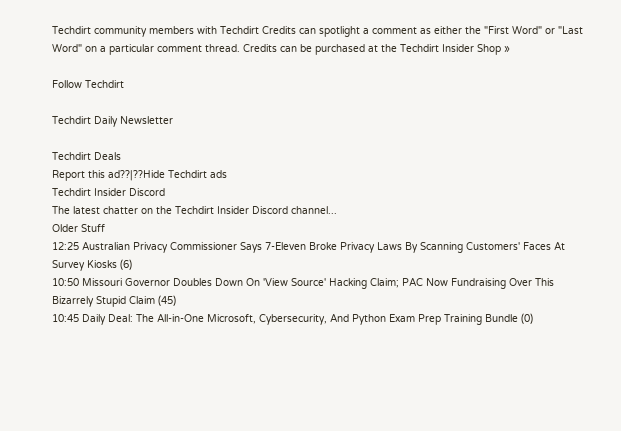Techdirt community members with Techdirt Credits can spotlight a comment as either the "First Word" or "Last Word" on a particular comment thread. Credits can be purchased at the Techdirt Insider Shop »

Follow Techdirt

Techdirt Daily Newsletter

Techdirt Deals
Report this ad??|??Hide Techdirt ads
Techdirt Insider Discord
The latest chatter on the Techdirt Insider Discord channel...
Older Stuff
12:25 Australian Privacy Commissioner Says 7-Eleven Broke Privacy Laws By Scanning Customers' Faces At Survey Kiosks (6)
10:50 Missouri Governor Doubles Down On 'View Source' Hacking Claim; PAC Now Fundraising Over This Bizarrely Stupid Claim (45)
10:45 Daily Deal: The All-in-One Microsoft, Cybersecurity, And Python Exam Prep Training Bundle (0)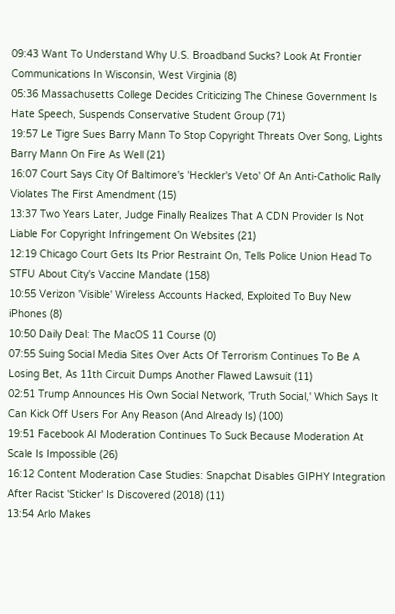09:43 Want To Understand Why U.S. Broadband Sucks? Look At Frontier Communications In Wisconsin, West Virginia (8)
05:36 Massachusetts College Decides Criticizing The Chinese Government Is Hate Speech, Suspends Conservative Student Group (71)
19:57 Le Tigre Sues Barry Mann To Stop Copyright Threats Over Song, Lights Barry Mann On Fire As Well (21)
16:07 Court Says City Of Baltimore's 'Heckler's Veto' Of An Anti-Catholic Rally Violates The First Amendment (15)
13:37 Two Years Later, Judge Finally Realizes That A CDN Provider Is Not Liable For Copyright Infringement On Websites (21)
12:19 Chicago Court Gets Its Prior Restraint On, Tells Police Union Head To STFU About City's Vaccine Mandate (158)
10:55 Verizon 'Visible' Wireless Accounts Hacked, Exploited To Buy New iPhones (8)
10:50 Daily Deal: The MacOS 11 Course (0)
07:55 Suing Social Media Sites Over Acts Of Terrorism Continues To Be A Losing Bet, As 11th Circuit Dumps Another Flawed Lawsuit (11)
02:51 Trump Announces His Own Social Network, 'Truth Social,' Which Says It Can Kick Off Users For Any Reason (And Already Is) (100)
19:51 Facebook AI Moderation Continues To Suck Because Moderation At Scale Is Impossible (26)
16:12 Content Moderation Case Studies: Snapchat Disables GIPHY Integration After Racist 'Sticker' Is Discovered (2018) (11)
13:54 Arlo Makes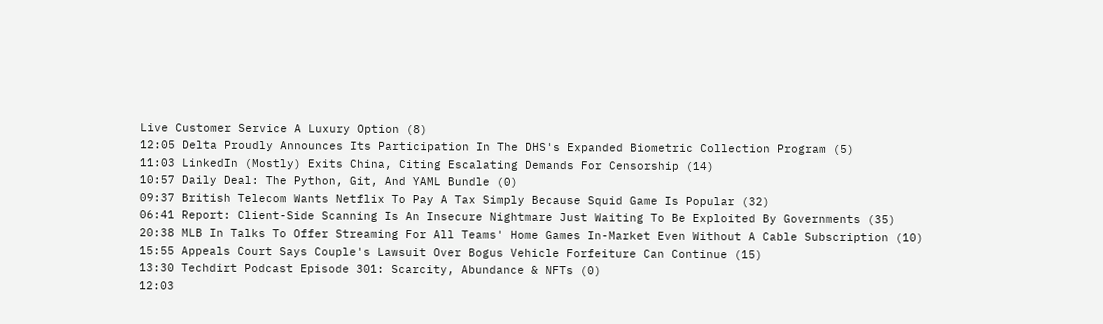Live Customer Service A Luxury Option (8)
12:05 Delta Proudly Announces Its Participation In The DHS's Expanded Biometric Collection Program (5)
11:03 LinkedIn (Mostly) Exits China, Citing Escalating Demands For Censorship (14)
10:57 Daily Deal: The Python, Git, And YAML Bundle (0)
09:37 British Telecom Wants Netflix To Pay A Tax Simply Because Squid Game Is Popular (32)
06:41 Report: Client-Side Scanning Is An Insecure Nightmare Just Waiting To Be Exploited By Governments (35)
20:38 MLB In Talks To Offer Streaming For All Teams' Home Games In-Market Even Without A Cable Subscription (10)
15:55 Appeals Court Says Couple's Lawsuit Over Bogus Vehicle Forfeiture Can Continue (15)
13:30 Techdirt Podcast Episode 301: Scarcity, Abundance & NFTs (0)
12:03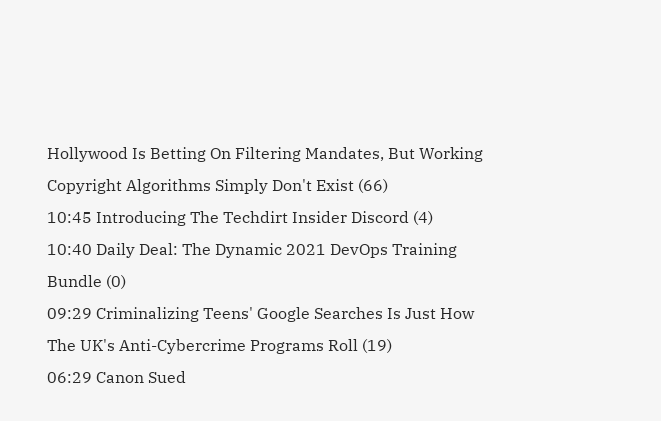Hollywood Is Betting On Filtering Mandates, But Working Copyright Algorithms Simply Don't Exist (66)
10:45 Introducing The Techdirt Insider Discord (4)
10:40 Daily Deal: The Dynamic 2021 DevOps Training Bundle (0)
09:29 Criminalizing Teens' Google Searches Is Just How The UK's Anti-Cybercrime Programs Roll (19)
06:29 Canon Sued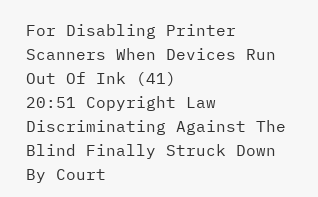For Disabling Printer Scanners When Devices Run Out Of Ink (41)
20:51 Copyright Law Discriminating Against The Blind Finally Struck Down By Court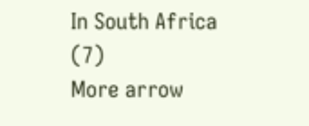In South Africa (7)
More arrow